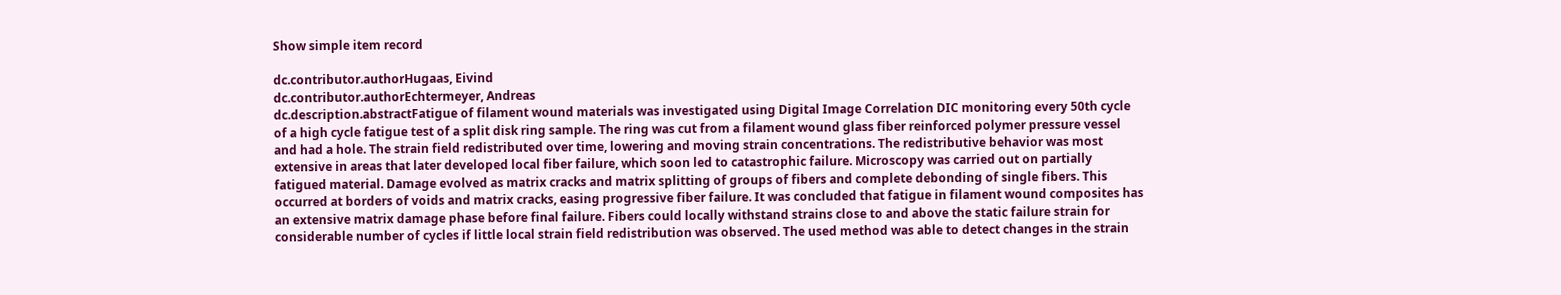Show simple item record

dc.contributor.authorHugaas, Eivind
dc.contributor.authorEchtermeyer, Andreas
dc.description.abstractFatigue of filament wound materials was investigated using Digital Image Correlation DIC monitoring every 50th cycle of a high cycle fatigue test of a split disk ring sample. The ring was cut from a filament wound glass fiber reinforced polymer pressure vessel and had a hole. The strain field redistributed over time, lowering and moving strain concentrations. The redistributive behavior was most extensive in areas that later developed local fiber failure, which soon led to catastrophic failure. Microscopy was carried out on partially fatigued material. Damage evolved as matrix cracks and matrix splitting of groups of fibers and complete debonding of single fibers. This occurred at borders of voids and matrix cracks, easing progressive fiber failure. It was concluded that fatigue in filament wound composites has an extensive matrix damage phase before final failure. Fibers could locally withstand strains close to and above the static failure strain for considerable number of cycles if little local strain field redistribution was observed. The used method was able to detect changes in the strain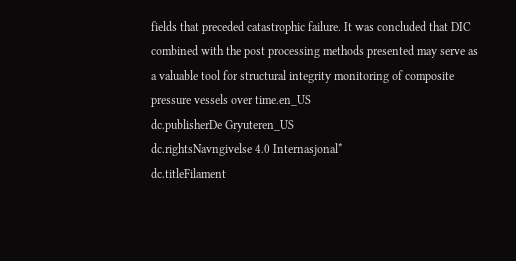fields that preceded catastrophic failure. It was concluded that DIC combined with the post processing methods presented may serve as a valuable tool for structural integrity monitoring of composite pressure vessels over time.en_US
dc.publisherDe Gryuteren_US
dc.rightsNavngivelse 4.0 Internasjonal*
dc.titleFilament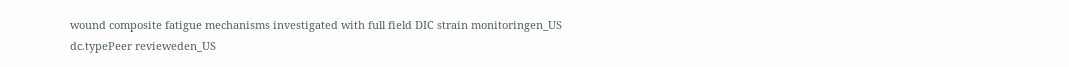wound composite fatigue mechanisms investigated with full field DIC strain monitoringen_US
dc.typePeer revieweden_US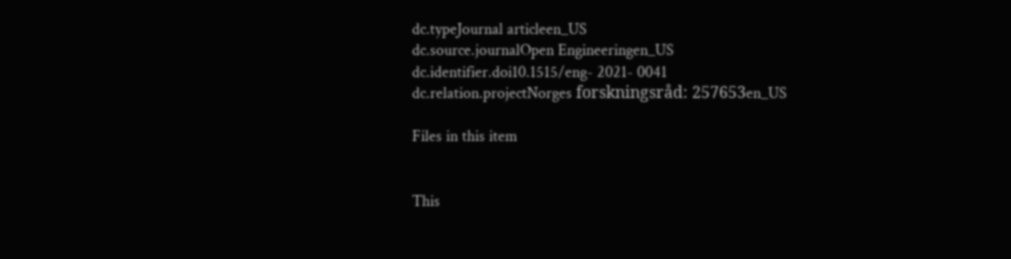dc.typeJournal articleen_US
dc.source.journalOpen Engineeringen_US
dc.identifier.doi10.1515/eng- 2021- 0041
dc.relation.projectNorges forskningsråd: 257653en_US

Files in this item


This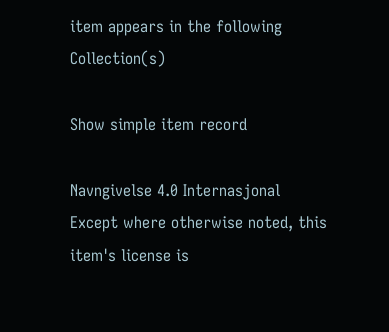item appears in the following Collection(s)

Show simple item record

Navngivelse 4.0 Internasjonal
Except where otherwise noted, this item's license is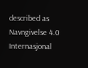described as Navngivelse 4.0 Internasjonal